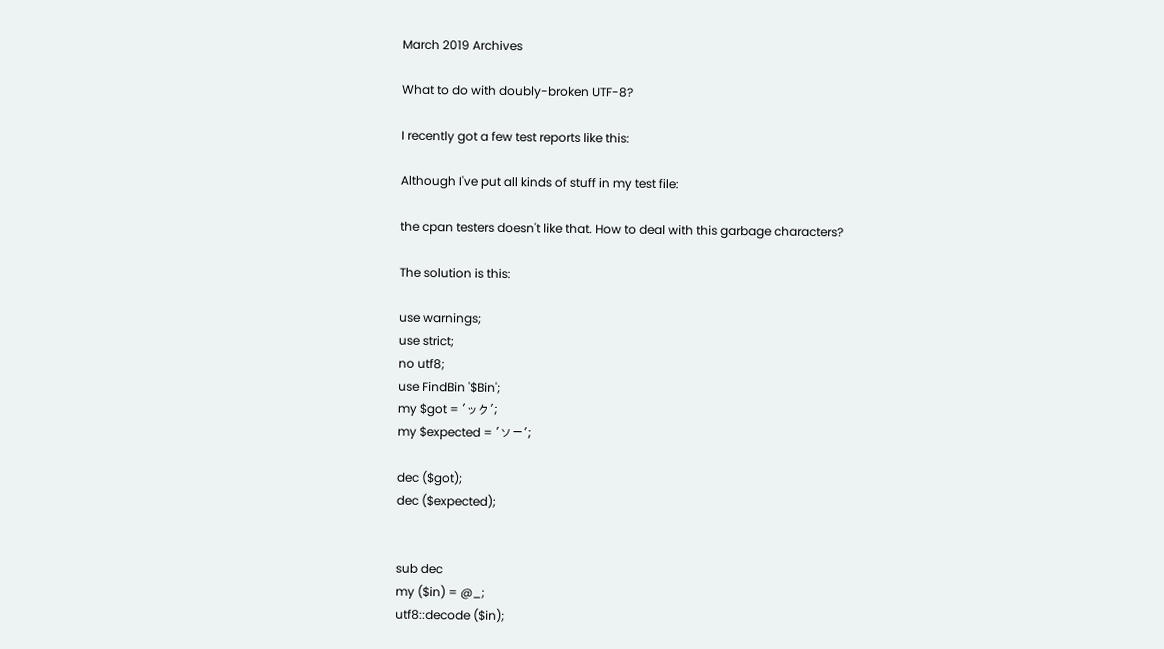March 2019 Archives

What to do with doubly-broken UTF-8?

I recently got a few test reports like this:

Although I've put all kinds of stuff in my test file:

the cpan testers doesn't like that. How to deal with this garbage characters?

The solution is this:

use warnings;
use strict;
no utf8;
use FindBin '$Bin';
my $got = 'ック';
my $expected = 'ソー';

dec ($got);
dec ($expected);


sub dec
my ($in) = @_;
utf8::decode ($in);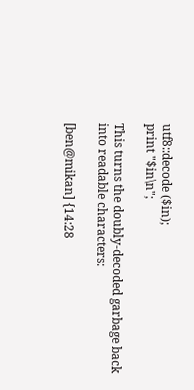utf8::decode ($in);
print "$in\n";

This turns the doubly-decoded garbage back into readable characters:

[ben@mikan] {14:28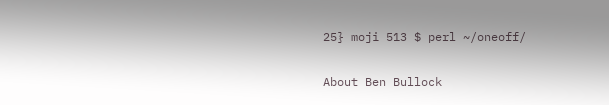25} moji 513 $ perl ~/oneoff/

About Ben Bullock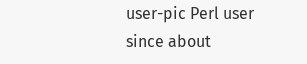user-pic Perl user since about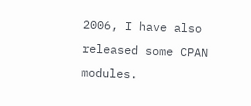2006, I have also released some CPAN modules.